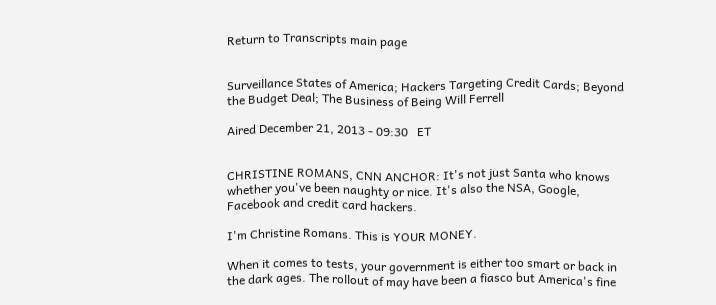Return to Transcripts main page


Surveillance States of America; Hackers Targeting Credit Cards; Beyond the Budget Deal; The Business of Being Will Ferrell

Aired December 21, 2013 - 09:30   ET


CHRISTINE ROMANS, CNN ANCHOR: It's not just Santa who knows whether you've been naughty or nice. It's also the NSA, Google, Facebook and credit card hackers.

I'm Christine Romans. This is YOUR MONEY.

When it comes to tests, your government is either too smart or back in the dark ages. The rollout of may have been a fiasco but America's fine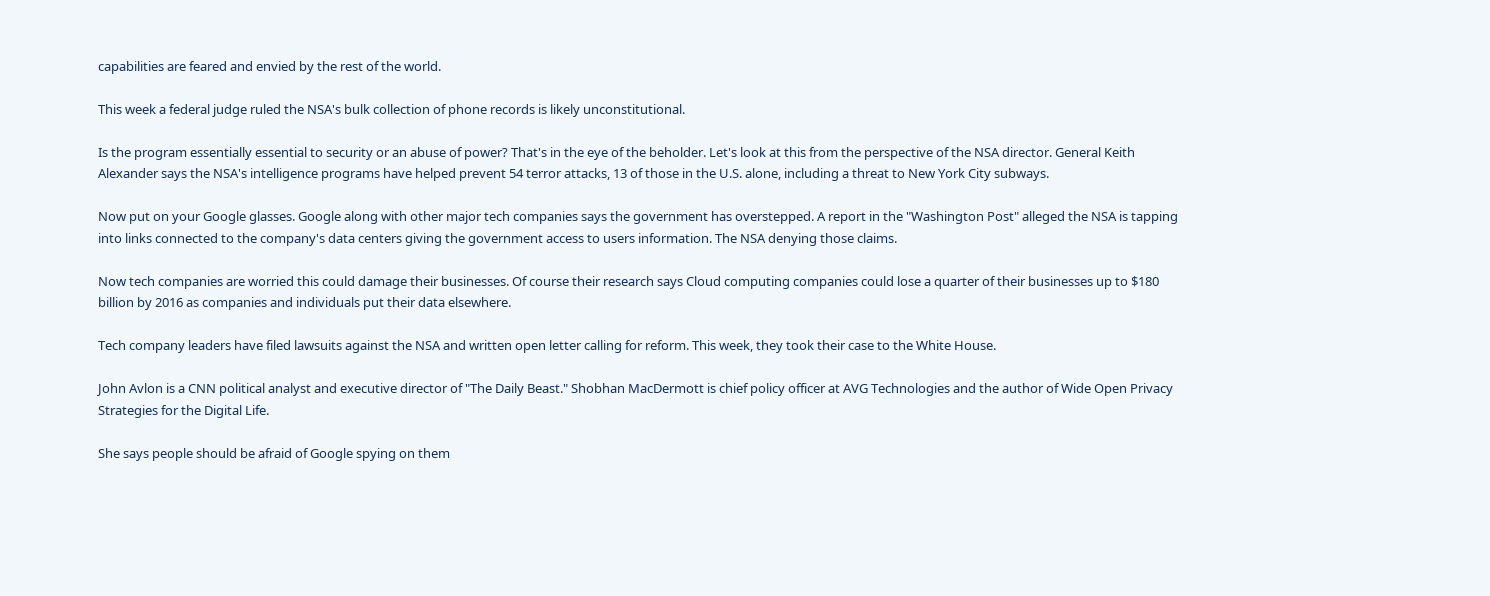capabilities are feared and envied by the rest of the world.

This week a federal judge ruled the NSA's bulk collection of phone records is likely unconstitutional.

Is the program essentially essential to security or an abuse of power? That's in the eye of the beholder. Let's look at this from the perspective of the NSA director. General Keith Alexander says the NSA's intelligence programs have helped prevent 54 terror attacks, 13 of those in the U.S. alone, including a threat to New York City subways.

Now put on your Google glasses. Google along with other major tech companies says the government has overstepped. A report in the "Washington Post" alleged the NSA is tapping into links connected to the company's data centers giving the government access to users information. The NSA denying those claims.

Now tech companies are worried this could damage their businesses. Of course their research says Cloud computing companies could lose a quarter of their businesses up to $180 billion by 2016 as companies and individuals put their data elsewhere.

Tech company leaders have filed lawsuits against the NSA and written open letter calling for reform. This week, they took their case to the White House.

John Avlon is a CNN political analyst and executive director of "The Daily Beast." Shobhan MacDermott is chief policy officer at AVG Technologies and the author of Wide Open Privacy Strategies for the Digital Life.

She says people should be afraid of Google spying on them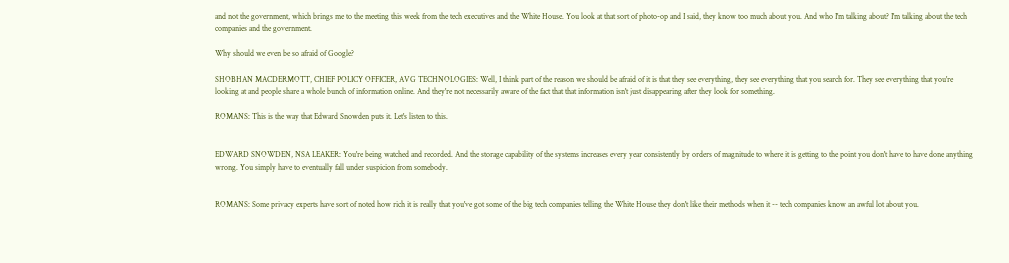and not the government, which brings me to the meeting this week from the tech executives and the White House. You look at that sort of photo-op and I said, they know too much about you. And who I'm talking about? I'm talking about the tech companies and the government.

Why should we even be so afraid of Google?

SHOBHAN MACDERMOTT, CHIEF POLICY OFFICER, AVG TECHNOLOGIES: Well, I think part of the reason we should be afraid of it is that they see everything, they see everything that you search for. They see everything that you're looking at and people share a whole bunch of information online. And they're not necessarily aware of the fact that that information isn't just disappearing after they look for something.

ROMANS: This is the way that Edward Snowden puts it. Let's listen to this.


EDWARD SNOWDEN, NSA LEAKER: You're being watched and recorded. And the storage capability of the systems increases every year consistently by orders of magnitude to where it is getting to the point you don't have to have done anything wrong. You simply have to eventually fall under suspicion from somebody.


ROMANS: Some privacy experts have sort of noted how rich it is really that you've got some of the big tech companies telling the White House they don't like their methods when it -- tech companies know an awful lot about you.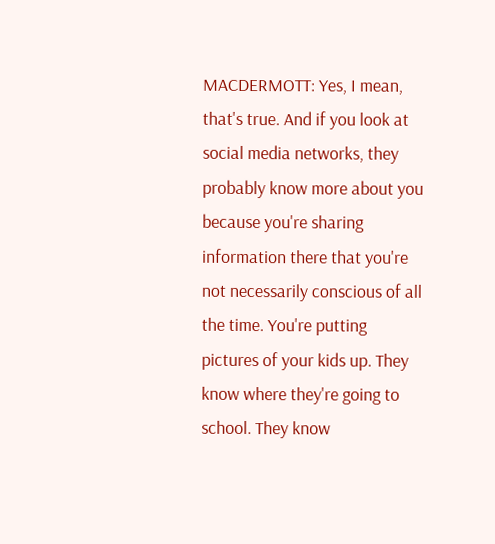MACDERMOTT: Yes, I mean, that's true. And if you look at social media networks, they probably know more about you because you're sharing information there that you're not necessarily conscious of all the time. You're putting pictures of your kids up. They know where they're going to school. They know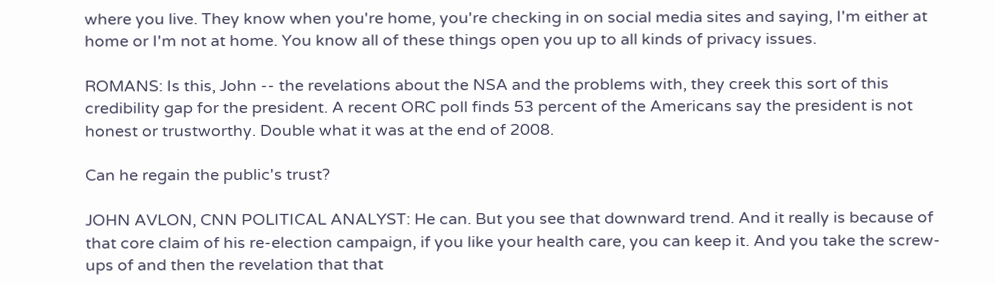where you live. They know when you're home, you're checking in on social media sites and saying, I'm either at home or I'm not at home. You know all of these things open you up to all kinds of privacy issues.

ROMANS: Is this, John -- the revelations about the NSA and the problems with, they creek this sort of this credibility gap for the president. A recent ORC poll finds 53 percent of the Americans say the president is not honest or trustworthy. Double what it was at the end of 2008.

Can he regain the public's trust?

JOHN AVLON, CNN POLITICAL ANALYST: He can. But you see that downward trend. And it really is because of that core claim of his re-election campaign, if you like your health care, you can keep it. And you take the screw-ups of and then the revelation that that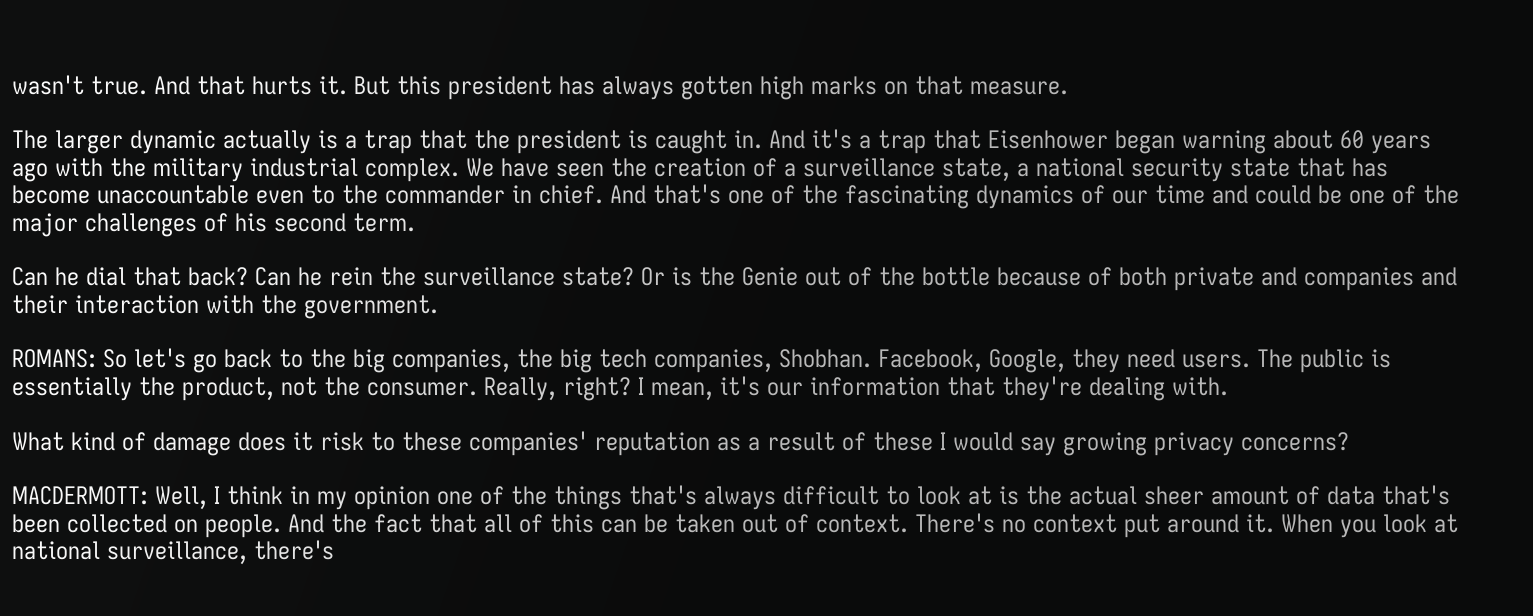wasn't true. And that hurts it. But this president has always gotten high marks on that measure.

The larger dynamic actually is a trap that the president is caught in. And it's a trap that Eisenhower began warning about 60 years ago with the military industrial complex. We have seen the creation of a surveillance state, a national security state that has become unaccountable even to the commander in chief. And that's one of the fascinating dynamics of our time and could be one of the major challenges of his second term.

Can he dial that back? Can he rein the surveillance state? Or is the Genie out of the bottle because of both private and companies and their interaction with the government.

ROMANS: So let's go back to the big companies, the big tech companies, Shobhan. Facebook, Google, they need users. The public is essentially the product, not the consumer. Really, right? I mean, it's our information that they're dealing with.

What kind of damage does it risk to these companies' reputation as a result of these I would say growing privacy concerns?

MACDERMOTT: Well, I think in my opinion one of the things that's always difficult to look at is the actual sheer amount of data that's been collected on people. And the fact that all of this can be taken out of context. There's no context put around it. When you look at national surveillance, there's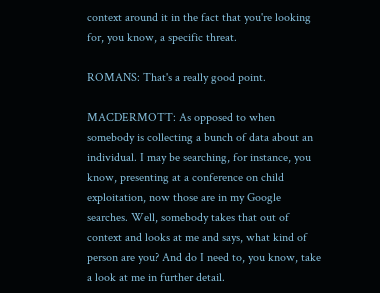context around it in the fact that you're looking for, you know, a specific threat.

ROMANS: That's a really good point.

MACDERMOTT: As opposed to when somebody is collecting a bunch of data about an individual. I may be searching, for instance, you know, presenting at a conference on child exploitation, now those are in my Google searches. Well, somebody takes that out of context and looks at me and says, what kind of person are you? And do I need to, you know, take a look at me in further detail.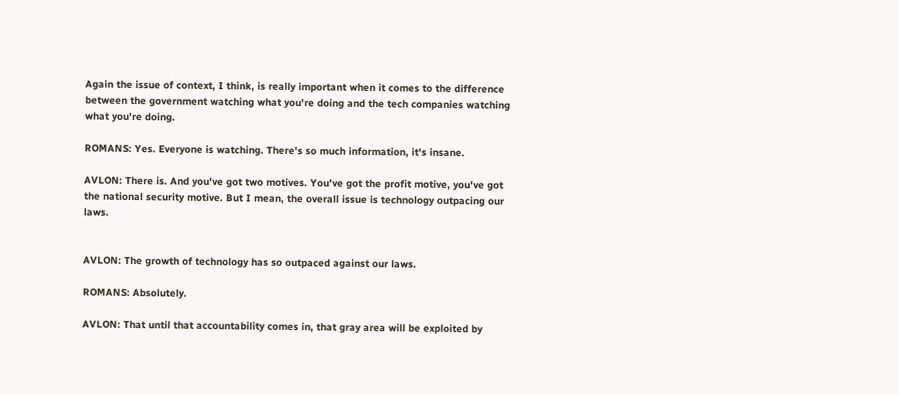Again the issue of context, I think, is really important when it comes to the difference between the government watching what you're doing and the tech companies watching what you're doing.

ROMANS: Yes. Everyone is watching. There's so much information, it's insane.

AVLON: There is. And you've got two motives. You've got the profit motive, you've got the national security motive. But I mean, the overall issue is technology outpacing our laws.


AVLON: The growth of technology has so outpaced against our laws.

ROMANS: Absolutely.

AVLON: That until that accountability comes in, that gray area will be exploited by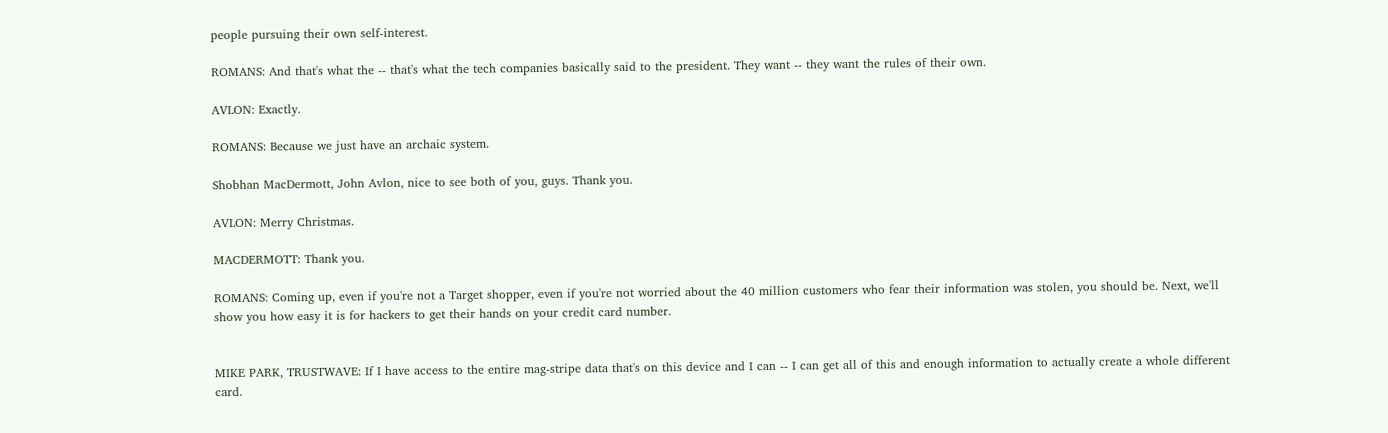people pursuing their own self-interest.

ROMANS: And that's what the -- that's what the tech companies basically said to the president. They want -- they want the rules of their own.

AVLON: Exactly.

ROMANS: Because we just have an archaic system.

Shobhan MacDermott, John Avlon, nice to see both of you, guys. Thank you.

AVLON: Merry Christmas.

MACDERMOTT: Thank you.

ROMANS: Coming up, even if you're not a Target shopper, even if you're not worried about the 40 million customers who fear their information was stolen, you should be. Next, we'll show you how easy it is for hackers to get their hands on your credit card number.


MIKE PARK, TRUSTWAVE: If I have access to the entire mag-stripe data that's on this device and I can -- I can get all of this and enough information to actually create a whole different card.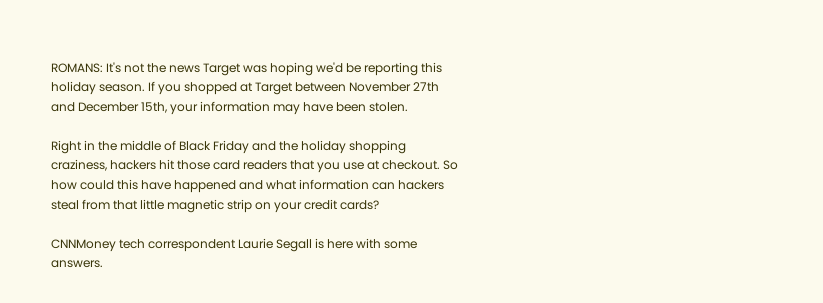ROMANS: It's not the news Target was hoping we'd be reporting this holiday season. If you shopped at Target between November 27th and December 15th, your information may have been stolen.

Right in the middle of Black Friday and the holiday shopping craziness, hackers hit those card readers that you use at checkout. So how could this have happened and what information can hackers steal from that little magnetic strip on your credit cards?

CNNMoney tech correspondent Laurie Segall is here with some answers.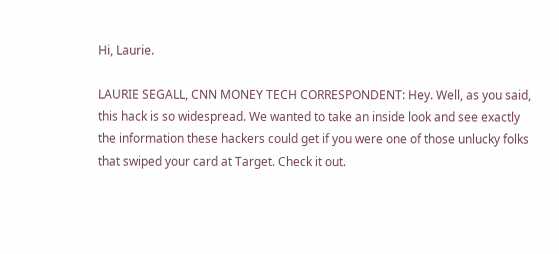Hi, Laurie.

LAURIE SEGALL, CNN MONEY TECH CORRESPONDENT: Hey. Well, as you said, this hack is so widespread. We wanted to take an inside look and see exactly the information these hackers could get if you were one of those unlucky folks that swiped your card at Target. Check it out.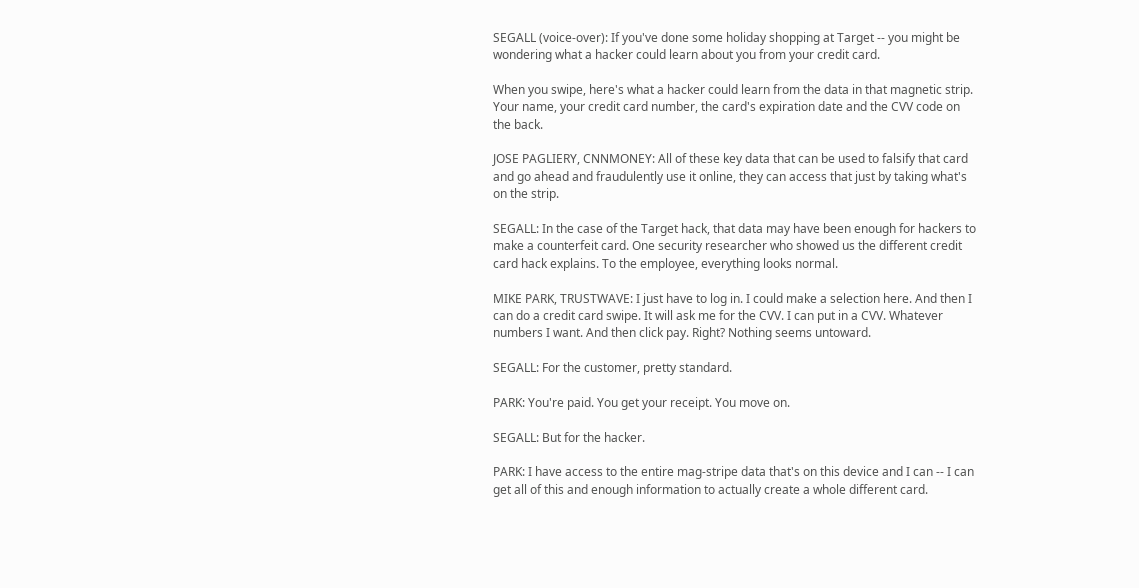SEGALL (voice-over): If you've done some holiday shopping at Target -- you might be wondering what a hacker could learn about you from your credit card.

When you swipe, here's what a hacker could learn from the data in that magnetic strip. Your name, your credit card number, the card's expiration date and the CVV code on the back.

JOSE PAGLIERY, CNNMONEY: All of these key data that can be used to falsify that card and go ahead and fraudulently use it online, they can access that just by taking what's on the strip.

SEGALL: In the case of the Target hack, that data may have been enough for hackers to make a counterfeit card. One security researcher who showed us the different credit card hack explains. To the employee, everything looks normal.

MIKE PARK, TRUSTWAVE: I just have to log in. I could make a selection here. And then I can do a credit card swipe. It will ask me for the CVV. I can put in a CVV. Whatever numbers I want. And then click pay. Right? Nothing seems untoward.

SEGALL: For the customer, pretty standard.

PARK: You're paid. You get your receipt. You move on.

SEGALL: But for the hacker.

PARK: I have access to the entire mag-stripe data that's on this device and I can -- I can get all of this and enough information to actually create a whole different card.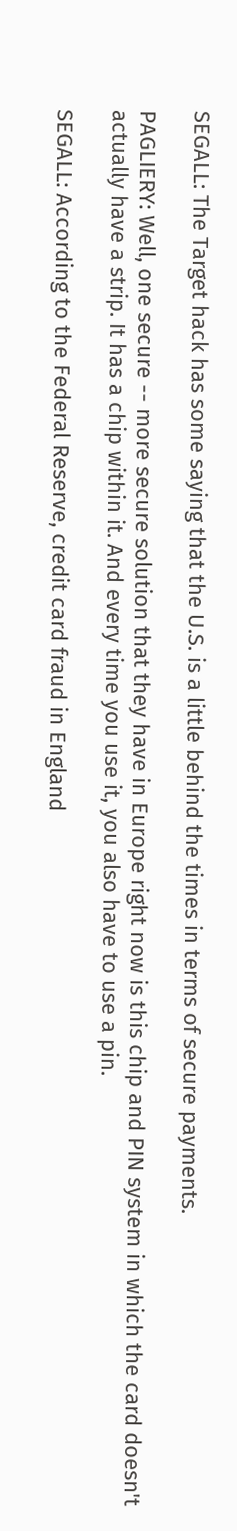SEGALL: The Target hack has some saying that the U.S. is a little behind the times in terms of secure payments.

PAGLIERY: Well, one secure -- more secure solution that they have in Europe right now is this chip and PIN system in which the card doesn't actually have a strip. It has a chip within it. And every time you use it, you also have to use a pin.

SEGALL: According to the Federal Reserve, credit card fraud in England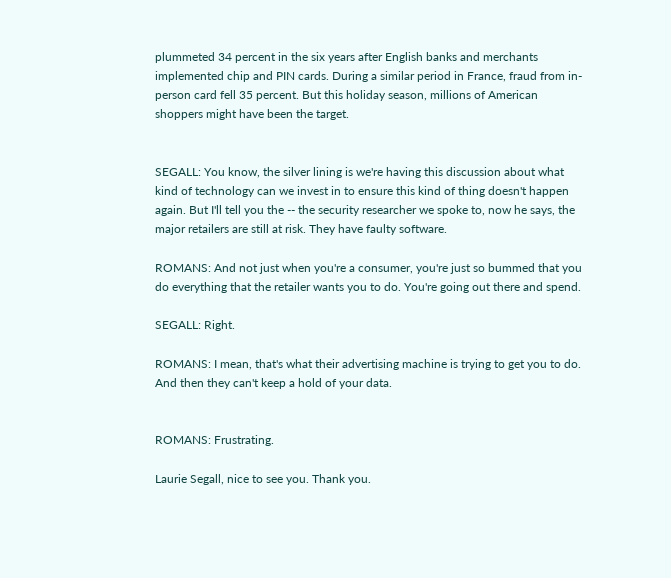plummeted 34 percent in the six years after English banks and merchants implemented chip and PIN cards. During a similar period in France, fraud from in-person card fell 35 percent. But this holiday season, millions of American shoppers might have been the target.


SEGALL: You know, the silver lining is we're having this discussion about what kind of technology can we invest in to ensure this kind of thing doesn't happen again. But I'll tell you the -- the security researcher we spoke to, now he says, the major retailers are still at risk. They have faulty software.

ROMANS: And not just when you're a consumer, you're just so bummed that you do everything that the retailer wants you to do. You're going out there and spend.

SEGALL: Right.

ROMANS: I mean, that's what their advertising machine is trying to get you to do. And then they can't keep a hold of your data.


ROMANS: Frustrating.

Laurie Segall, nice to see you. Thank you.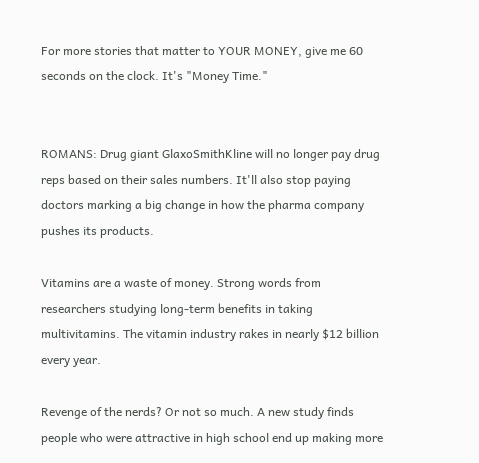For more stories that matter to YOUR MONEY, give me 60 seconds on the clock. It's "Money Time."


ROMANS: Drug giant GlaxoSmithKline will no longer pay drug reps based on their sales numbers. It'll also stop paying doctors marking a big change in how the pharma company pushes its products.

Vitamins are a waste of money. Strong words from researchers studying long-term benefits in taking multivitamins. The vitamin industry rakes in nearly $12 billion every year.

Revenge of the nerds? Or not so much. A new study finds people who were attractive in high school end up making more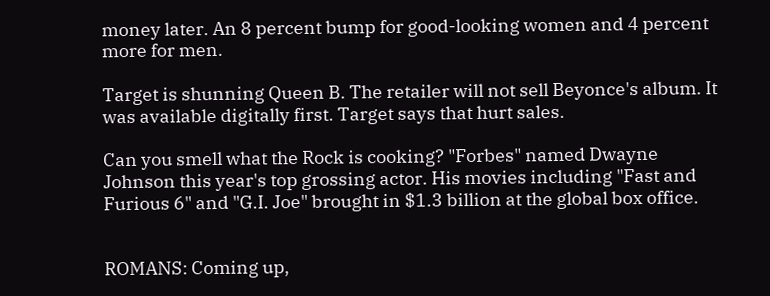money later. An 8 percent bump for good-looking women and 4 percent more for men.

Target is shunning Queen B. The retailer will not sell Beyonce's album. It was available digitally first. Target says that hurt sales.

Can you smell what the Rock is cooking? "Forbes" named Dwayne Johnson this year's top grossing actor. His movies including "Fast and Furious 6" and "G.I. Joe" brought in $1.3 billion at the global box office.


ROMANS: Coming up,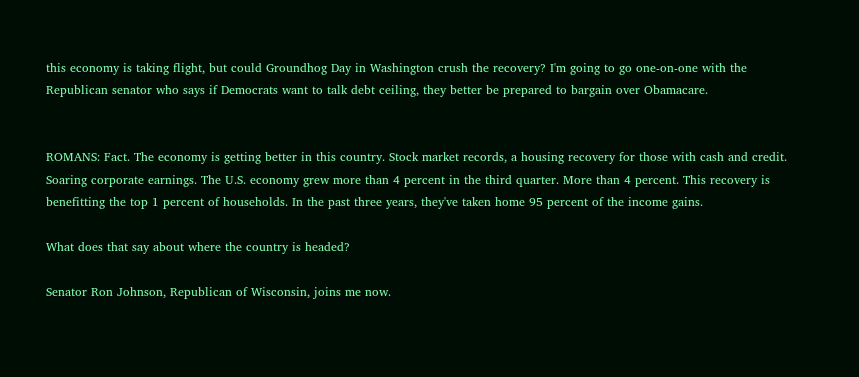this economy is taking flight, but could Groundhog Day in Washington crush the recovery? I'm going to go one-on-one with the Republican senator who says if Democrats want to talk debt ceiling, they better be prepared to bargain over Obamacare.


ROMANS: Fact. The economy is getting better in this country. Stock market records, a housing recovery for those with cash and credit. Soaring corporate earnings. The U.S. economy grew more than 4 percent in the third quarter. More than 4 percent. This recovery is benefitting the top 1 percent of households. In the past three years, they've taken home 95 percent of the income gains.

What does that say about where the country is headed?

Senator Ron Johnson, Republican of Wisconsin, joins me now.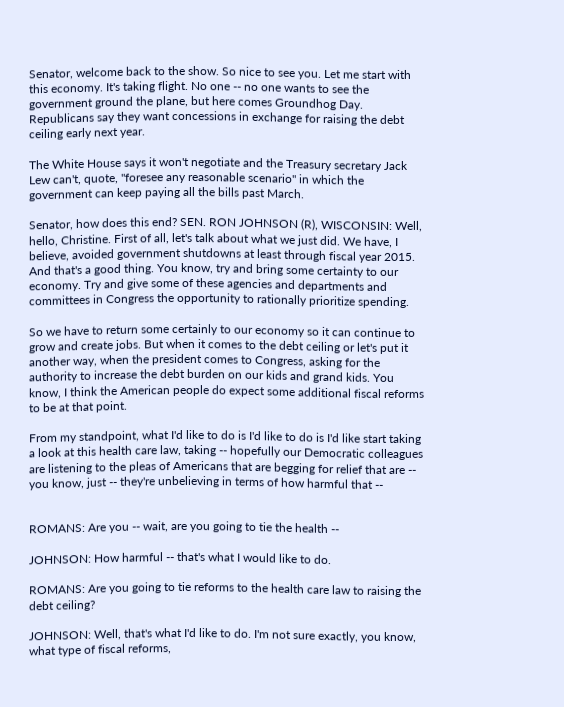Senator, welcome back to the show. So nice to see you. Let me start with this economy. It's taking flight. No one -- no one wants to see the government ground the plane, but here comes Groundhog Day. Republicans say they want concessions in exchange for raising the debt ceiling early next year.

The White House says it won't negotiate and the Treasury secretary Jack Lew can't, quote, "foresee any reasonable scenario" in which the government can keep paying all the bills past March.

Senator, how does this end? SEN. RON JOHNSON (R), WISCONSIN: Well, hello, Christine. First of all, let's talk about what we just did. We have, I believe, avoided government shutdowns at least through fiscal year 2015. And that's a good thing. You know, try and bring some certainty to our economy. Try and give some of these agencies and departments and committees in Congress the opportunity to rationally prioritize spending.

So we have to return some certainly to our economy so it can continue to grow and create jobs. But when it comes to the debt ceiling or let's put it another way, when the president comes to Congress, asking for the authority to increase the debt burden on our kids and grand kids. You know, I think the American people do expect some additional fiscal reforms to be at that point.

From my standpoint, what I'd like to do is I'd like to do is I'd like start taking a look at this health care law, taking -- hopefully our Democratic colleagues are listening to the pleas of Americans that are begging for relief that are -- you know, just -- they're unbelieving in terms of how harmful that --


ROMANS: Are you -- wait, are you going to tie the health --

JOHNSON: How harmful -- that's what I would like to do.

ROMANS: Are you going to tie reforms to the health care law to raising the debt ceiling?

JOHNSON: Well, that's what I'd like to do. I'm not sure exactly, you know, what type of fiscal reforms,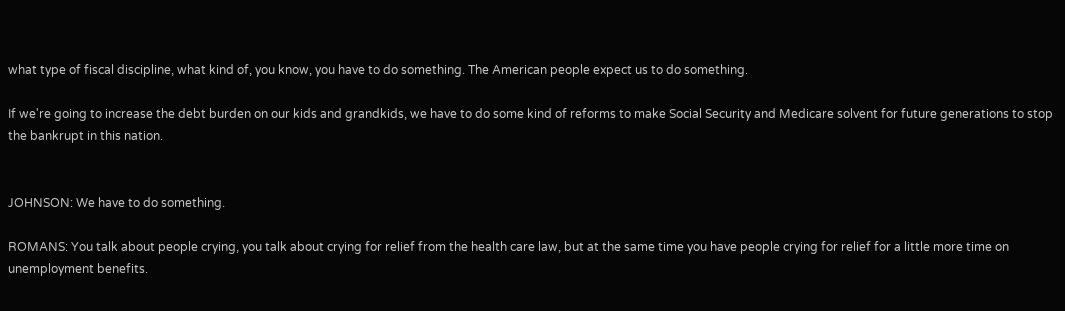what type of fiscal discipline, what kind of, you know, you have to do something. The American people expect us to do something.

If we're going to increase the debt burden on our kids and grandkids, we have to do some kind of reforms to make Social Security and Medicare solvent for future generations to stop the bankrupt in this nation.


JOHNSON: We have to do something.

ROMANS: You talk about people crying, you talk about crying for relief from the health care law, but at the same time you have people crying for relief for a little more time on unemployment benefits.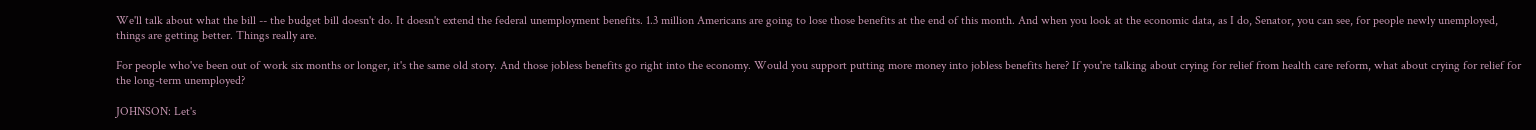We'll talk about what the bill -- the budget bill doesn't do. It doesn't extend the federal unemployment benefits. 1.3 million Americans are going to lose those benefits at the end of this month. And when you look at the economic data, as I do, Senator, you can see, for people newly unemployed, things are getting better. Things really are.

For people who've been out of work six months or longer, it's the same old story. And those jobless benefits go right into the economy. Would you support putting more money into jobless benefits here? If you're talking about crying for relief from health care reform, what about crying for relief for the long-term unemployed?

JOHNSON: Let's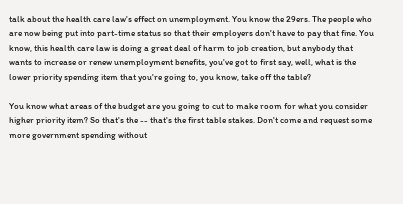talk about the health care law's effect on unemployment. You know the 29ers. The people who are now being put into part-time status so that their employers don't have to pay that fine. You know, this health care law is doing a great deal of harm to job creation, but anybody that wants to increase or renew unemployment benefits, you've got to first say, well, what is the lower priority spending item that you're going to, you know, take off the table?

You know what areas of the budget are you going to cut to make room for what you consider higher priority item? So that's the -- that's the first table stakes. Don't come and request some more government spending without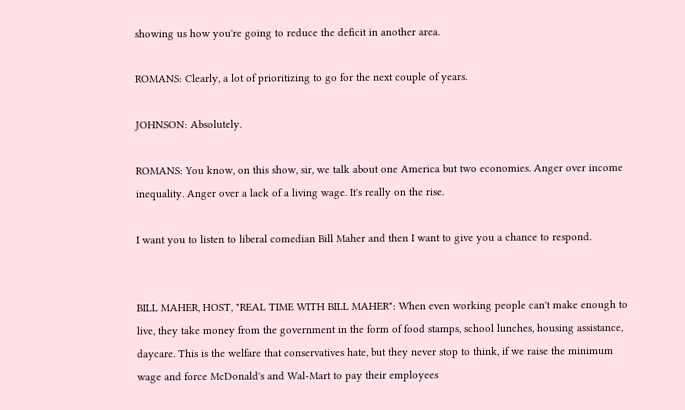showing us how you're going to reduce the deficit in another area.

ROMANS: Clearly, a lot of prioritizing to go for the next couple of years.

JOHNSON: Absolutely.

ROMANS: You know, on this show, sir, we talk about one America but two economies. Anger over income inequality. Anger over a lack of a living wage. It's really on the rise.

I want you to listen to liberal comedian Bill Maher and then I want to give you a chance to respond.


BILL MAHER, HOST, "REAL TIME WITH BILL MAHER": When even working people can't make enough to live, they take money from the government in the form of food stamps, school lunches, housing assistance, daycare. This is the welfare that conservatives hate, but they never stop to think, if we raise the minimum wage and force McDonald's and Wal-Mart to pay their employees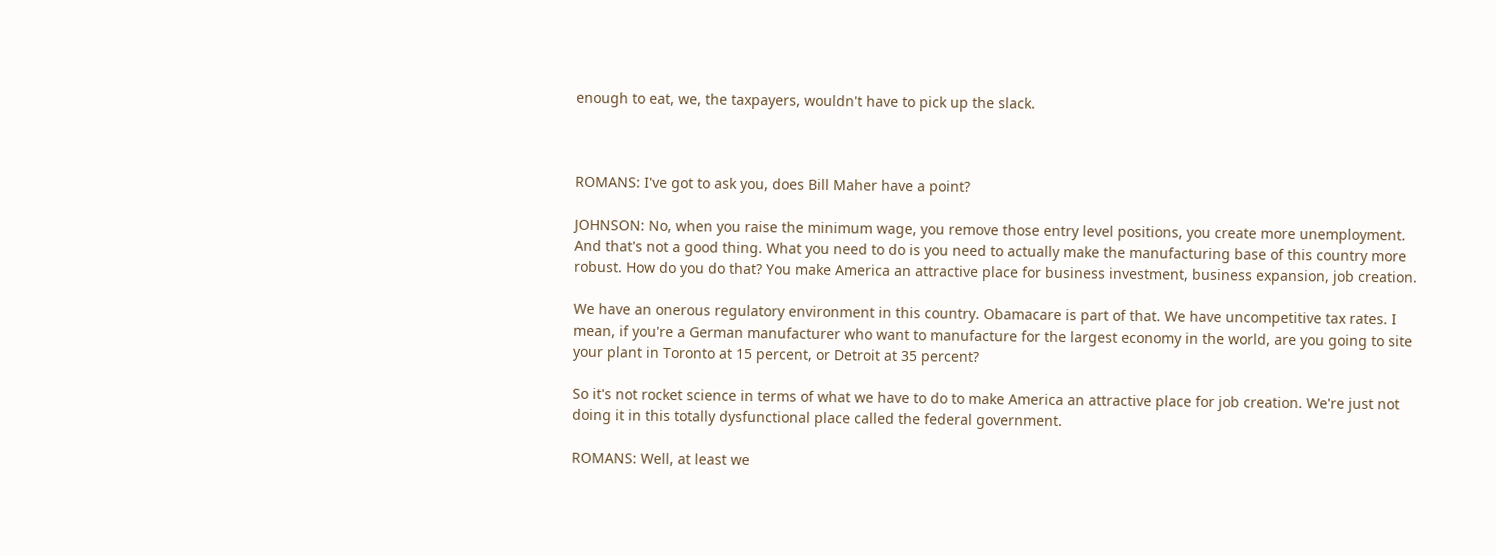enough to eat, we, the taxpayers, wouldn't have to pick up the slack.



ROMANS: I've got to ask you, does Bill Maher have a point?

JOHNSON: No, when you raise the minimum wage, you remove those entry level positions, you create more unemployment. And that's not a good thing. What you need to do is you need to actually make the manufacturing base of this country more robust. How do you do that? You make America an attractive place for business investment, business expansion, job creation.

We have an onerous regulatory environment in this country. Obamacare is part of that. We have uncompetitive tax rates. I mean, if you're a German manufacturer who want to manufacture for the largest economy in the world, are you going to site your plant in Toronto at 15 percent, or Detroit at 35 percent?

So it's not rocket science in terms of what we have to do to make America an attractive place for job creation. We're just not doing it in this totally dysfunctional place called the federal government.

ROMANS: Well, at least we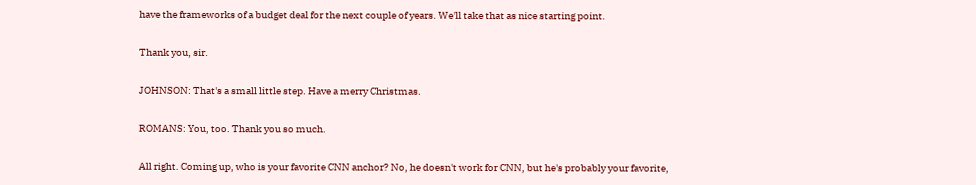have the frameworks of a budget deal for the next couple of years. We'll take that as nice starting point.

Thank you, sir.

JOHNSON: That's a small little step. Have a merry Christmas.

ROMANS: You, too. Thank you so much.

All right. Coming up, who is your favorite CNN anchor? No, he doesn't work for CNN, but he's probably your favorite,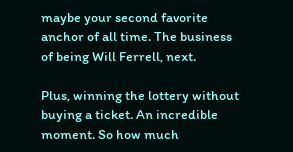maybe your second favorite anchor of all time. The business of being Will Ferrell, next.

Plus, winning the lottery without buying a ticket. An incredible moment. So how much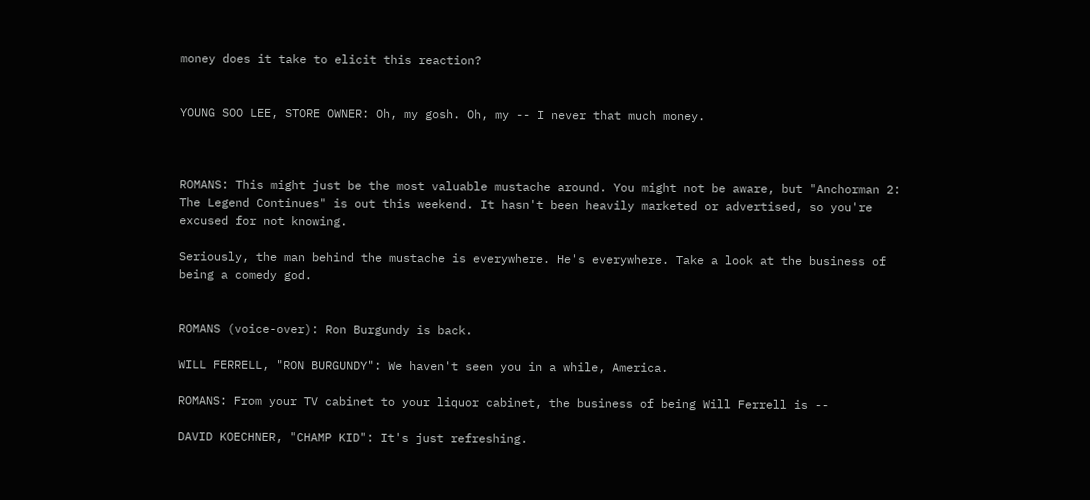money does it take to elicit this reaction?


YOUNG SOO LEE, STORE OWNER: Oh, my gosh. Oh, my -- I never that much money.



ROMANS: This might just be the most valuable mustache around. You might not be aware, but "Anchorman 2: The Legend Continues" is out this weekend. It hasn't been heavily marketed or advertised, so you're excused for not knowing.

Seriously, the man behind the mustache is everywhere. He's everywhere. Take a look at the business of being a comedy god.


ROMANS (voice-over): Ron Burgundy is back.

WILL FERRELL, "RON BURGUNDY": We haven't seen you in a while, America.

ROMANS: From your TV cabinet to your liquor cabinet, the business of being Will Ferrell is --

DAVID KOECHNER, "CHAMP KID": It's just refreshing.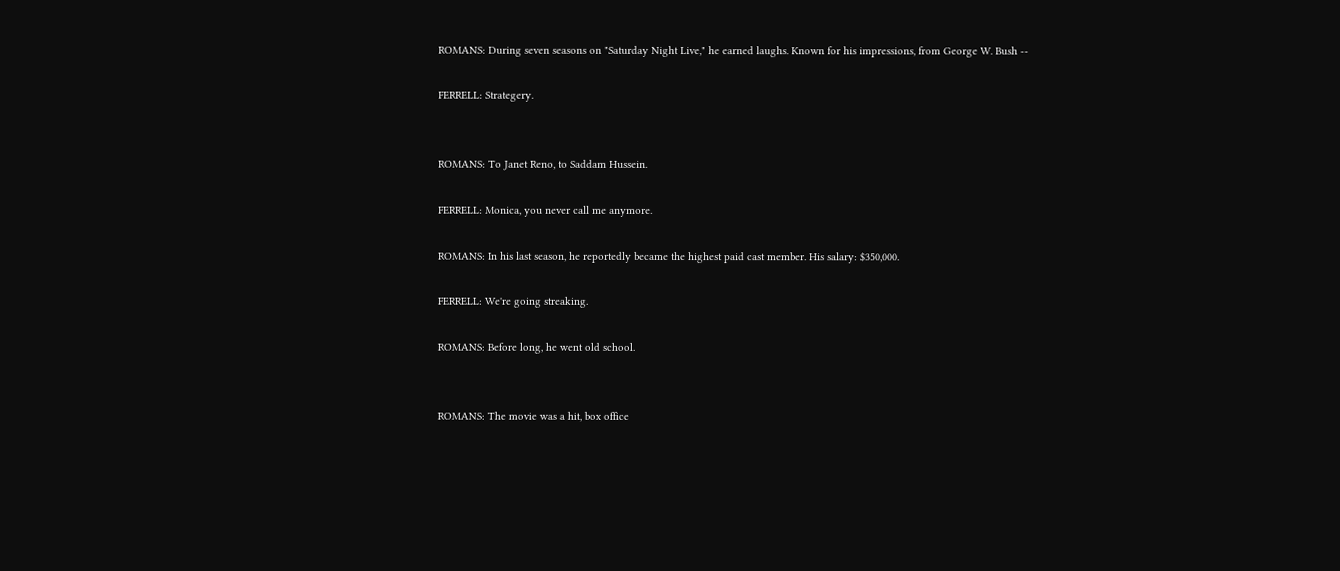ROMANS: During seven seasons on "Saturday Night Live," he earned laughs. Known for his impressions, from George W. Bush --

FERRELL: Strategery.


ROMANS: To Janet Reno, to Saddam Hussein.

FERRELL: Monica, you never call me anymore.

ROMANS: In his last season, he reportedly became the highest paid cast member. His salary: $350,000.

FERRELL: We're going streaking.

ROMANS: Before long, he went old school.


ROMANS: The movie was a hit, box office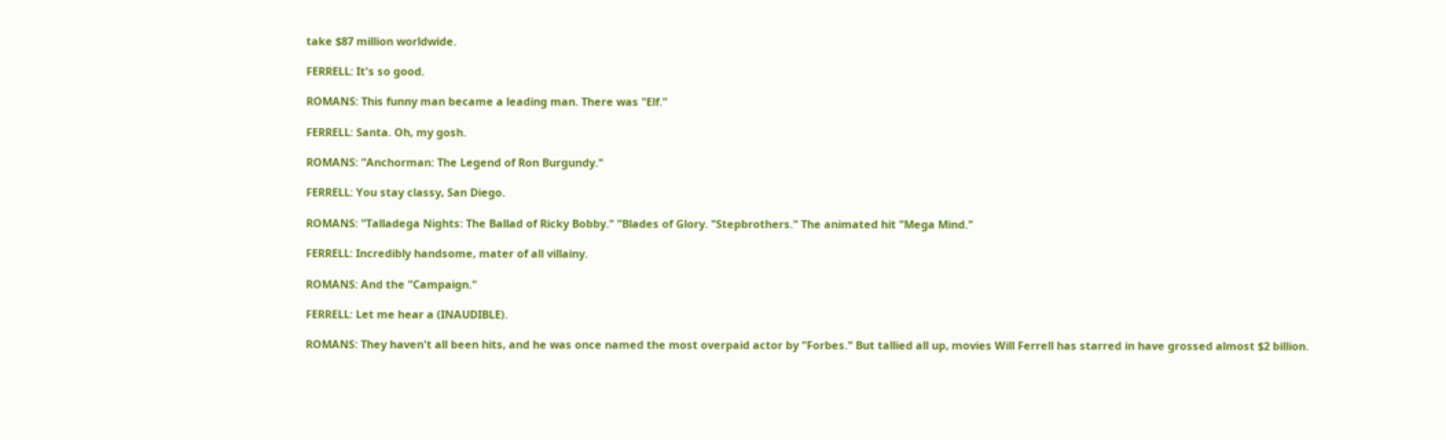take $87 million worldwide.

FERRELL: It's so good.

ROMANS: This funny man became a leading man. There was "Elf."

FERRELL: Santa. Oh, my gosh.

ROMANS: "Anchorman: The Legend of Ron Burgundy."

FERRELL: You stay classy, San Diego.

ROMANS: "Talladega Nights: The Ballad of Ricky Bobby." "Blades of Glory. "Stepbrothers." The animated hit "Mega Mind."

FERRELL: Incredibly handsome, mater of all villainy.

ROMANS: And the "Campaign."

FERRELL: Let me hear a (INAUDIBLE).

ROMANS: They haven't all been hits, and he was once named the most overpaid actor by "Forbes." But tallied all up, movies Will Ferrell has starred in have grossed almost $2 billion.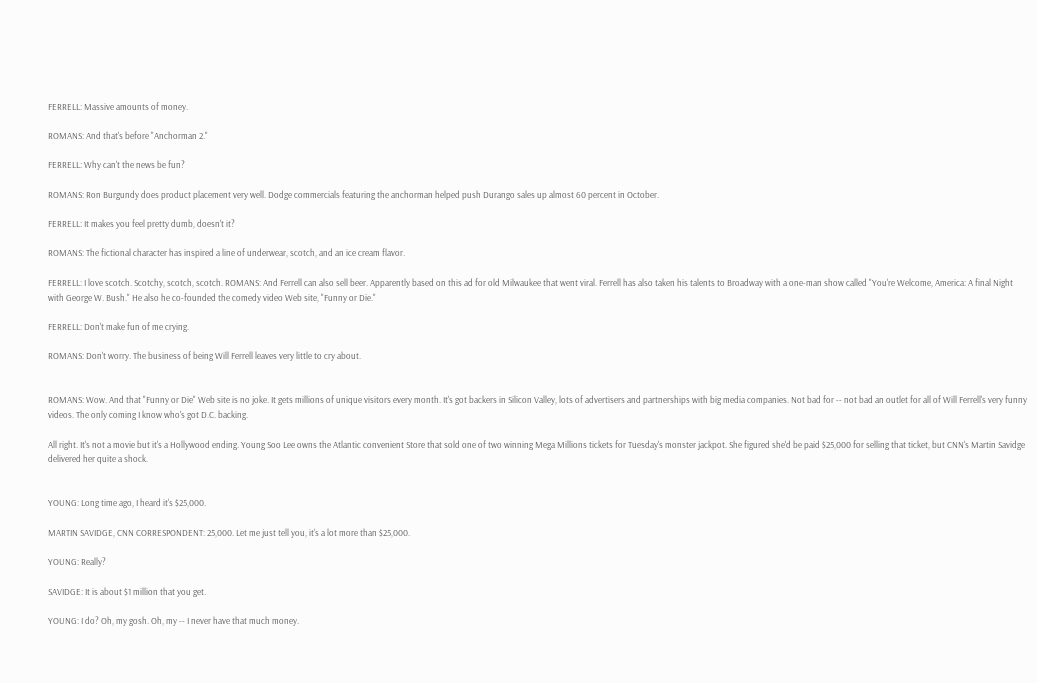FERRELL: Massive amounts of money.

ROMANS: And that's before "Anchorman 2."

FERRELL: Why can't the news be fun?

ROMANS: Ron Burgundy does product placement very well. Dodge commercials featuring the anchorman helped push Durango sales up almost 60 percent in October.

FERRELL: It makes you feel pretty dumb, doesn't it?

ROMANS: The fictional character has inspired a line of underwear, scotch, and an ice cream flavor.

FERRELL: I love scotch. Scotchy, scotch, scotch. ROMANS: And Ferrell can also sell beer. Apparently based on this ad for old Milwaukee that went viral. Ferrell has also taken his talents to Broadway with a one-man show called "You're Welcome, America: A final Night with George W. Bush." He also he co-founded the comedy video Web site, "Funny or Die."

FERRELL: Don't make fun of me crying.

ROMANS: Don't worry. The business of being Will Ferrell leaves very little to cry about.


ROMANS: Wow. And that "Funny or Die" Web site is no joke. It gets millions of unique visitors every month. It's got backers in Silicon Valley, lots of advertisers and partnerships with big media companies. Not bad for -- not bad an outlet for all of Will Ferrell's very funny videos. The only coming I know who's got D.C. backing.

All right. It's not a movie but it's a Hollywood ending. Young Soo Lee owns the Atlantic convenient Store that sold one of two winning Mega Millions tickets for Tuesday's monster jackpot. She figured she'd be paid $25,000 for selling that ticket, but CNN's Martin Savidge delivered her quite a shock.


YOUNG: Long time ago, I heard it's $25,000.

MARTIN SAVIDGE, CNN CORRESPONDENT: 25,000. Let me just tell you, it's a lot more than $25,000.

YOUNG: Really?

SAVIDGE: It is about $1 million that you get.

YOUNG: I do? Oh, my gosh. Oh, my -- I never have that much money.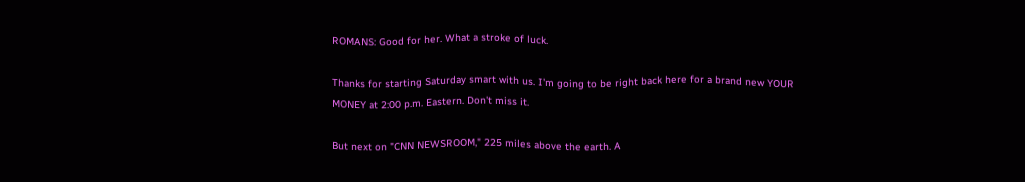ROMANS: Good for her. What a stroke of luck.

Thanks for starting Saturday smart with us. I'm going to be right back here for a brand new YOUR MONEY at 2:00 p.m. Eastern. Don't miss it.

But next on "CNN NEWSROOM," 225 miles above the earth. A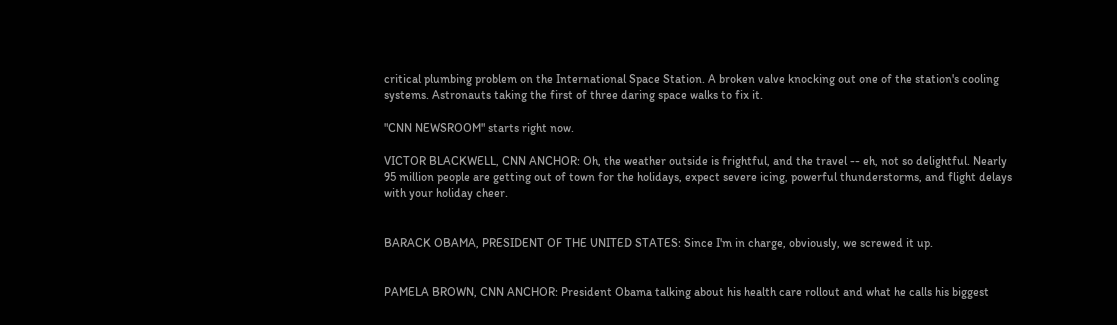critical plumbing problem on the International Space Station. A broken valve knocking out one of the station's cooling systems. Astronauts taking the first of three daring space walks to fix it.

"CNN NEWSROOM" starts right now.

VICTOR BLACKWELL, CNN ANCHOR: Oh, the weather outside is frightful, and the travel -- eh, not so delightful. Nearly 95 million people are getting out of town for the holidays, expect severe icing, powerful thunderstorms, and flight delays with your holiday cheer.


BARACK OBAMA, PRESIDENT OF THE UNITED STATES: Since I'm in charge, obviously, we screwed it up.


PAMELA BROWN, CNN ANCHOR: President Obama talking about his health care rollout and what he calls his biggest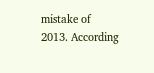mistake of 2013. According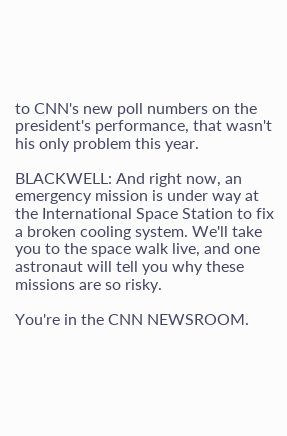to CNN's new poll numbers on the president's performance, that wasn't his only problem this year.

BLACKWELL: And right now, an emergency mission is under way at the International Space Station to fix a broken cooling system. We'll take you to the space walk live, and one astronaut will tell you why these missions are so risky.

You're in the CNN NEWSROOM.